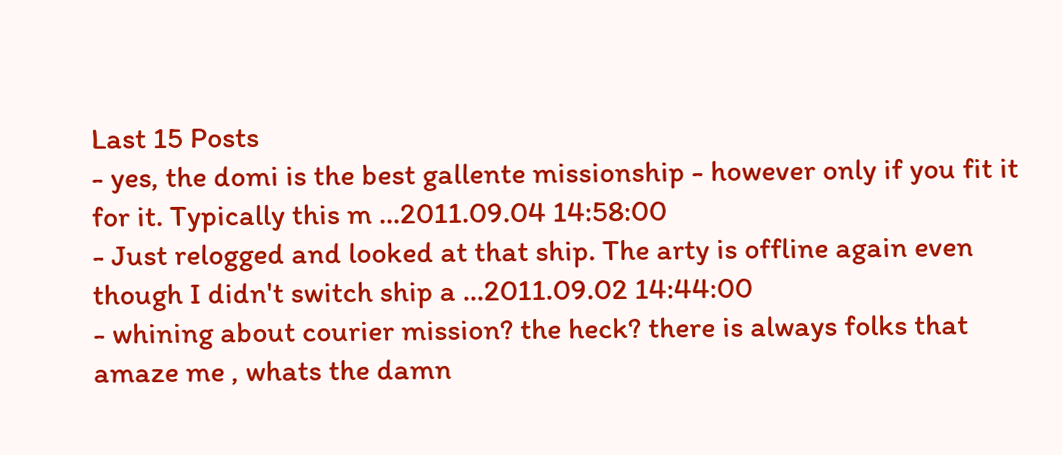Last 15 Posts
- yes, the domi is the best gallente missionship - however only if you fit it for it. Typically this m ...2011.09.04 14:58:00
- Just relogged and looked at that ship. The arty is offline again even though I didn't switch ship a ...2011.09.02 14:44:00
- whining about courier mission? the heck? there is always folks that amaze me , whats the damn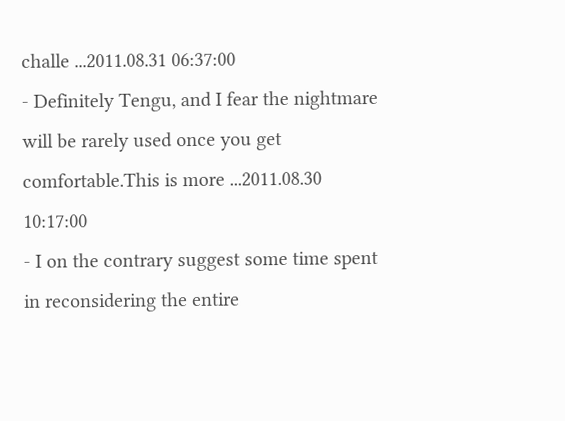challe ...2011.08.31 06:37:00
- Definitely Tengu, and I fear the nightmare will be rarely used once you get comfortable.This is more ...2011.08.30 10:17:00
- I on the contrary suggest some time spent in reconsidering the entire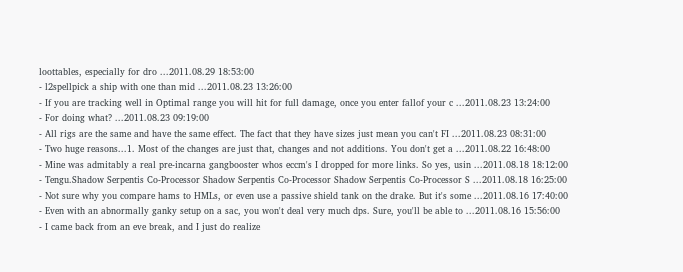loottables, especially for dro ...2011.08.29 18:53:00
- l2spellpick a ship with one than mid ...2011.08.23 13:26:00
- If you are tracking well in Optimal range you will hit for full damage, once you enter fallof your c ...2011.08.23 13:24:00
- For doing what? ...2011.08.23 09:19:00
- All rigs are the same and have the same effect. The fact that they have sizes just mean you can't FI ...2011.08.23 08:31:00
- Two huge reasons...1. Most of the changes are just that, changes and not additions. You don't get a ...2011.08.22 16:48:00
- Mine was admitably a real pre-incarna gangbooster whos eccm's I dropped for more links. So yes, usin ...2011.08.18 18:12:00
- Tengu.Shadow Serpentis Co-Processor Shadow Serpentis Co-Processor Shadow Serpentis Co-Processor S ...2011.08.18 16:25:00
- Not sure why you compare hams to HMLs, or even use a passive shield tank on the drake. But it's some ...2011.08.16 17:40:00
- Even with an abnormally ganky setup on a sac, you won't deal very much dps. Sure, you'll be able to ...2011.08.16 15:56:00
- I came back from an eve break, and I just do realize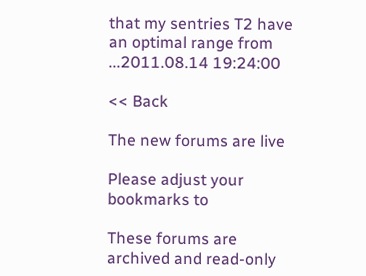that my sentries T2 have an optimal range from ...2011.08.14 19:24:00

<< Back

The new forums are live

Please adjust your bookmarks to

These forums are archived and read-only